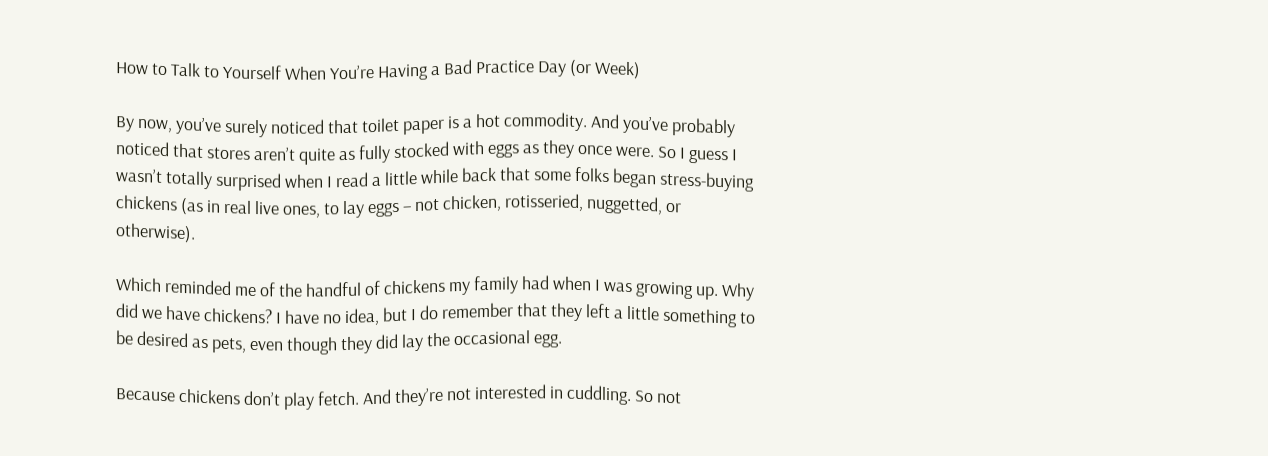How to Talk to Yourself When You’re Having a Bad Practice Day (or Week)

By now, you’ve surely noticed that toilet paper is a hot commodity. And you’ve probably noticed that stores aren’t quite as fully stocked with eggs as they once were. So I guess I wasn’t totally surprised when I read a little while back that some folks began stress-buying chickens (as in real live ones, to lay eggs – not chicken, rotisseried, nuggetted, or otherwise).

Which reminded me of the handful of chickens my family had when I was growing up. Why did we have chickens? I have no idea, but I do remember that they left a little something to be desired as pets, even though they did lay the occasional egg.

Because chickens don’t play fetch. And they’re not interested in cuddling. So not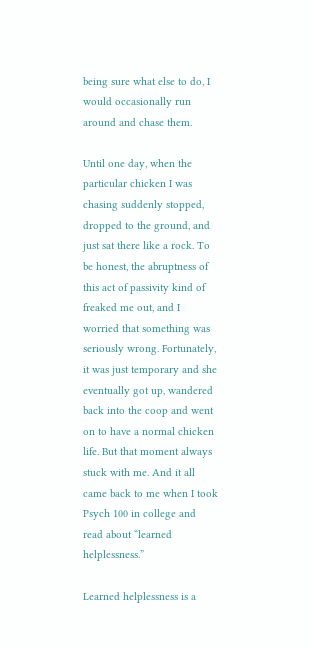being sure what else to do, I would occasionally run around and chase them.

Until one day, when the particular chicken I was chasing suddenly stopped, dropped to the ground, and just sat there like a rock. To be honest, the abruptness of this act of passivity kind of freaked me out, and I worried that something was seriously wrong. Fortunately, it was just temporary and she eventually got up, wandered back into the coop and went on to have a normal chicken life. But that moment always stuck with me. And it all came back to me when I took Psych 100 in college and read about “learned helplessness.”

Learned helplessness is a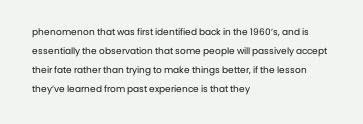phenomenon that was first identified back in the 1960’s, and is essentially the observation that some people will passively accept their fate rather than trying to make things better, if the lesson they’ve learned from past experience is that they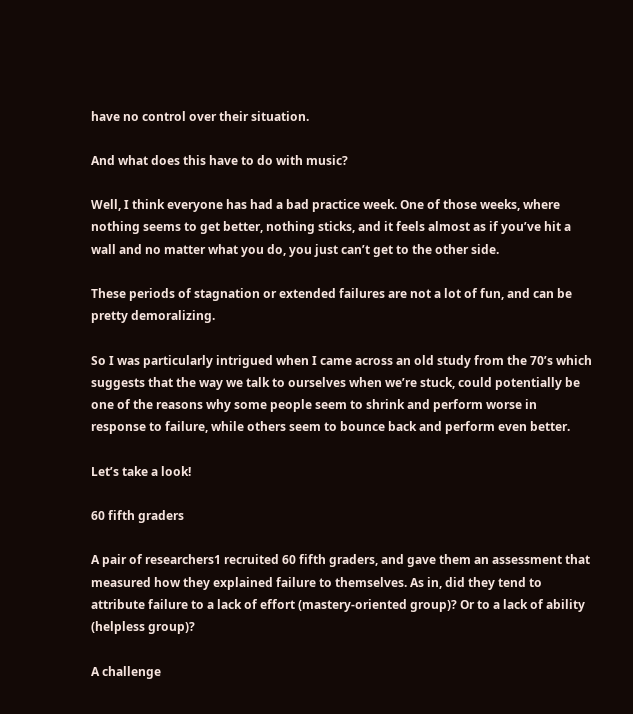have no control over their situation.

And what does this have to do with music?

Well, I think everyone has had a bad practice week. One of those weeks, where nothing seems to get better, nothing sticks, and it feels almost as if you’ve hit a wall and no matter what you do, you just can’t get to the other side.

These periods of stagnation or extended failures are not a lot of fun, and can be pretty demoralizing.

So I was particularly intrigued when I came across an old study from the 70’s which suggests that the way we talk to ourselves when we’re stuck, could potentially be one of the reasons why some people seem to shrink and perform worse in response to failure, while others seem to bounce back and perform even better.

Let’s take a look!

60 fifth graders

A pair of researchers1 recruited 60 fifth graders, and gave them an assessment that measured how they explained failure to themselves. As in, did they tend to attribute failure to a lack of effort (mastery-oriented group)? Or to a lack of ability (helpless group)?

A challenge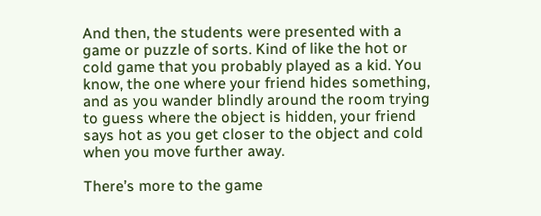And then, the students were presented with a game or puzzle of sorts. Kind of like the hot or cold game that you probably played as a kid. You know, the one where your friend hides something, and as you wander blindly around the room trying to guess where the object is hidden, your friend says hot as you get closer to the object and cold when you move further away.

There’s more to the game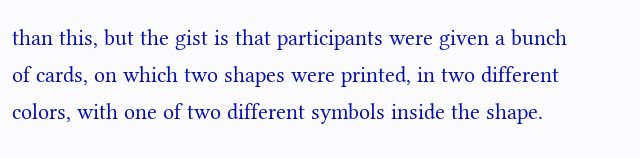than this, but the gist is that participants were given a bunch of cards, on which two shapes were printed, in two different colors, with one of two different symbols inside the shape.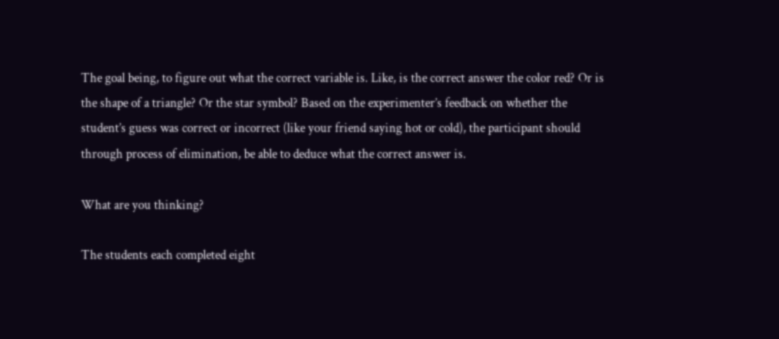The goal being, to figure out what the correct variable is. Like, is the correct answer the color red? Or is the shape of a triangle? Or the star symbol? Based on the experimenter’s feedback on whether the student’s guess was correct or incorrect (like your friend saying hot or cold), the participant should through process of elimination, be able to deduce what the correct answer is.

What are you thinking?

The students each completed eight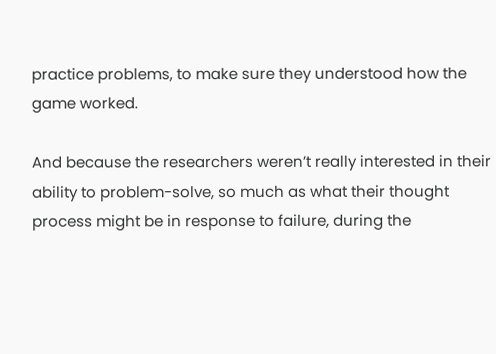practice problems, to make sure they understood how the game worked.

And because the researchers weren’t really interested in their ability to problem-solve, so much as what their thought process might be in response to failure, during the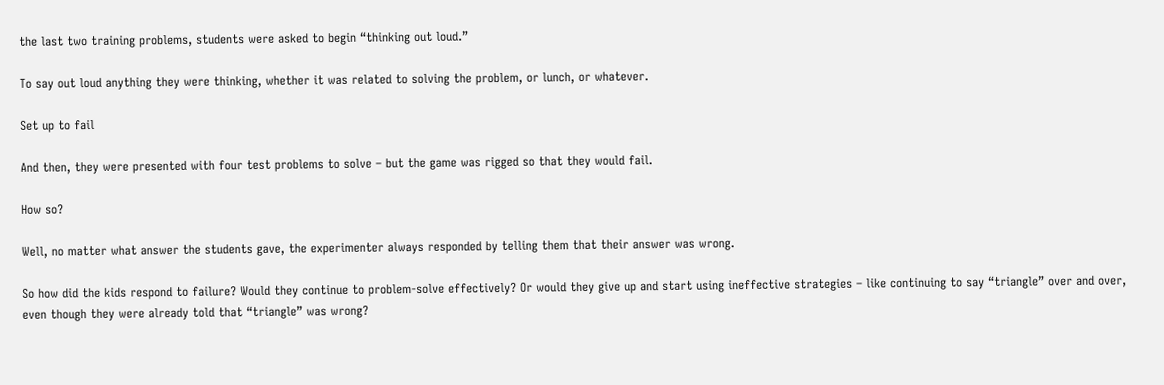the last two training problems, students were asked to begin “thinking out loud.”

To say out loud anything they were thinking, whether it was related to solving the problem, or lunch, or whatever.

Set up to fail

And then, they were presented with four test problems to solve – but the game was rigged so that they would fail.

How so?

Well, no matter what answer the students gave, the experimenter always responded by telling them that their answer was wrong.

So how did the kids respond to failure? Would they continue to problem-solve effectively? Or would they give up and start using ineffective strategies – like continuing to say “triangle” over and over, even though they were already told that “triangle” was wrong?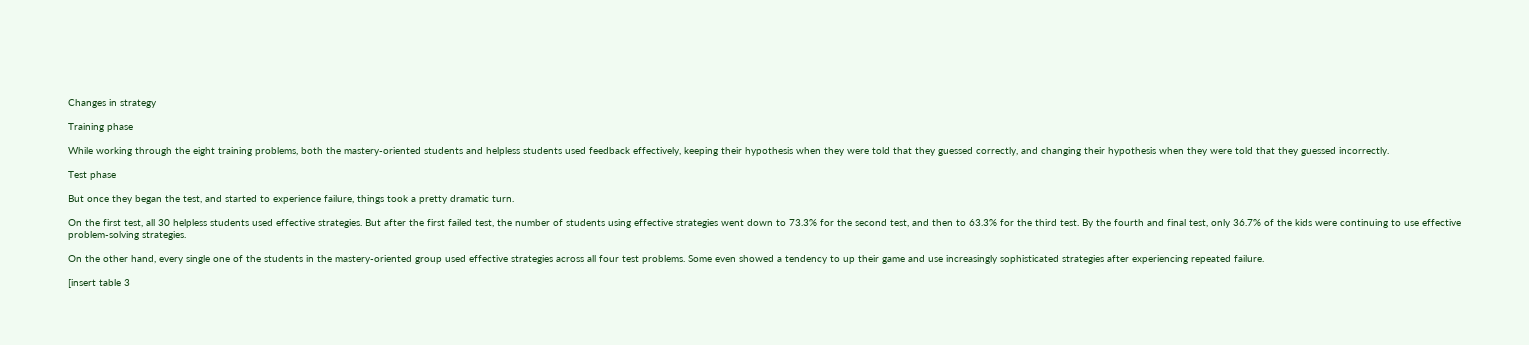Changes in strategy

Training phase

While working through the eight training problems, both the mastery-oriented students and helpless students used feedback effectively, keeping their hypothesis when they were told that they guessed correctly, and changing their hypothesis when they were told that they guessed incorrectly.

Test phase

But once they began the test, and started to experience failure, things took a pretty dramatic turn.

On the first test, all 30 helpless students used effective strategies. But after the first failed test, the number of students using effective strategies went down to 73.3% for the second test, and then to 63.3% for the third test. By the fourth and final test, only 36.7% of the kids were continuing to use effective problem-solving strategies.

On the other hand, every single one of the students in the mastery-oriented group used effective strategies across all four test problems. Some even showed a tendency to up their game and use increasingly sophisticated strategies after experiencing repeated failure.

[insert table 3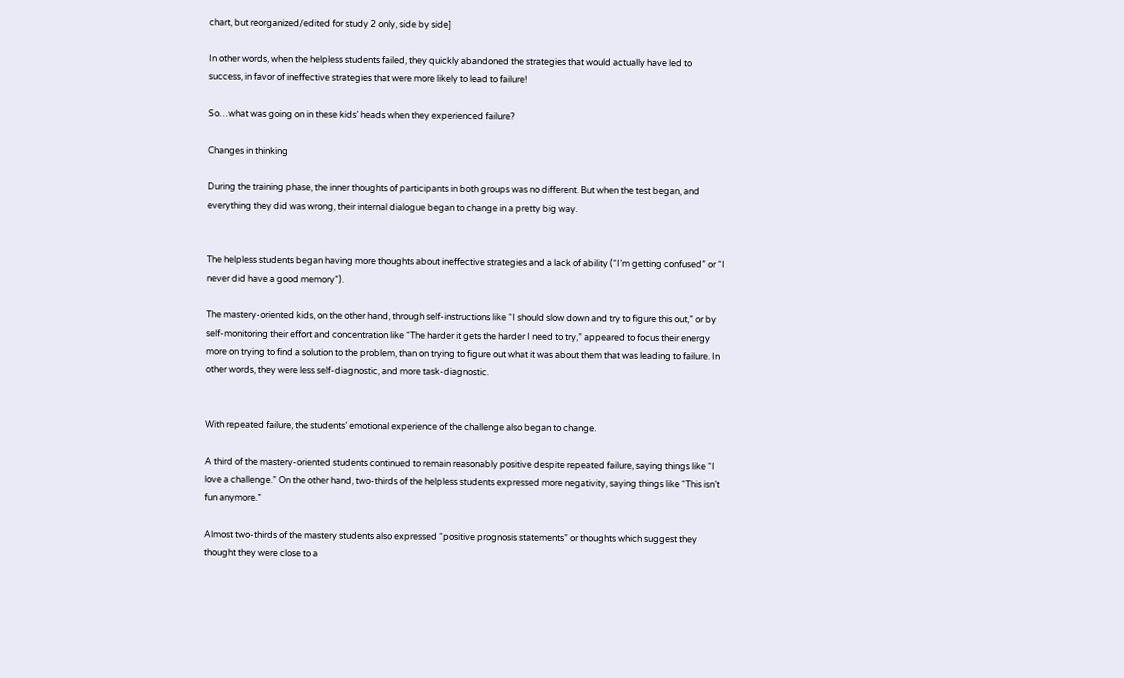chart, but reorganized/edited for study 2 only, side by side]

In other words, when the helpless students failed, they quickly abandoned the strategies that would actually have led to success, in favor of ineffective strategies that were more likely to lead to failure!

So…what was going on in these kids’ heads when they experienced failure?

Changes in thinking

During the training phase, the inner thoughts of participants in both groups was no different. But when the test began, and everything they did was wrong, their internal dialogue began to change in a pretty big way.


The helpless students began having more thoughts about ineffective strategies and a lack of ability (“I’m getting confused” or “I never did have a good memory”).

The mastery-oriented kids, on the other hand, through self-instructions like “I should slow down and try to figure this out,” or by self-monitoring their effort and concentration like “The harder it gets the harder I need to try,” appeared to focus their energy more on trying to find a solution to the problem, than on trying to figure out what it was about them that was leading to failure. In other words, they were less self-diagnostic, and more task-diagnostic.


With repeated failure, the students’ emotional experience of the challenge also began to change.

A third of the mastery-oriented students continued to remain reasonably positive despite repeated failure, saying things like “I love a challenge.” On the other hand, two-thirds of the helpless students expressed more negativity, saying things like “This isn’t fun anymore.”

Almost two-thirds of the mastery students also expressed “positive prognosis statements” or thoughts which suggest they thought they were close to a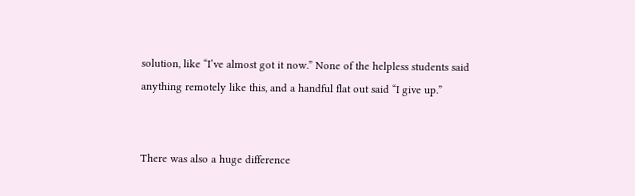solution, like “I’ve almost got it now.” None of the helpless students said anything remotely like this, and a handful flat out said “I give up.”


There was also a huge difference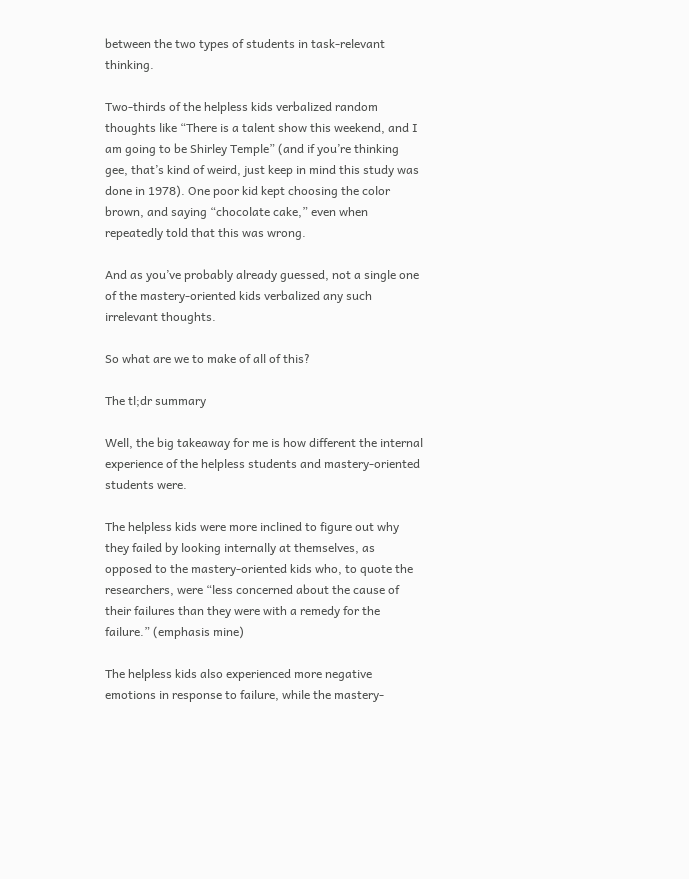between the two types of students in task-relevant thinking.

Two-thirds of the helpless kids verbalized random thoughts like “There is a talent show this weekend, and I am going to be Shirley Temple” (and if you’re thinking gee, that’s kind of weird, just keep in mind this study was done in 1978). One poor kid kept choosing the color brown, and saying “chocolate cake,” even when repeatedly told that this was wrong.

And as you’ve probably already guessed, not a single one of the mastery-oriented kids verbalized any such irrelevant thoughts.

So what are we to make of all of this?

The tl;dr summary

Well, the big takeaway for me is how different the internal experience of the helpless students and mastery-oriented students were.

The helpless kids were more inclined to figure out why they failed by looking internally at themselves, as opposed to the mastery-oriented kids who, to quote the researchers, were “less concerned about the cause of their failures than they were with a remedy for the failure.” (emphasis mine)

The helpless kids also experienced more negative emotions in response to failure, while the mastery-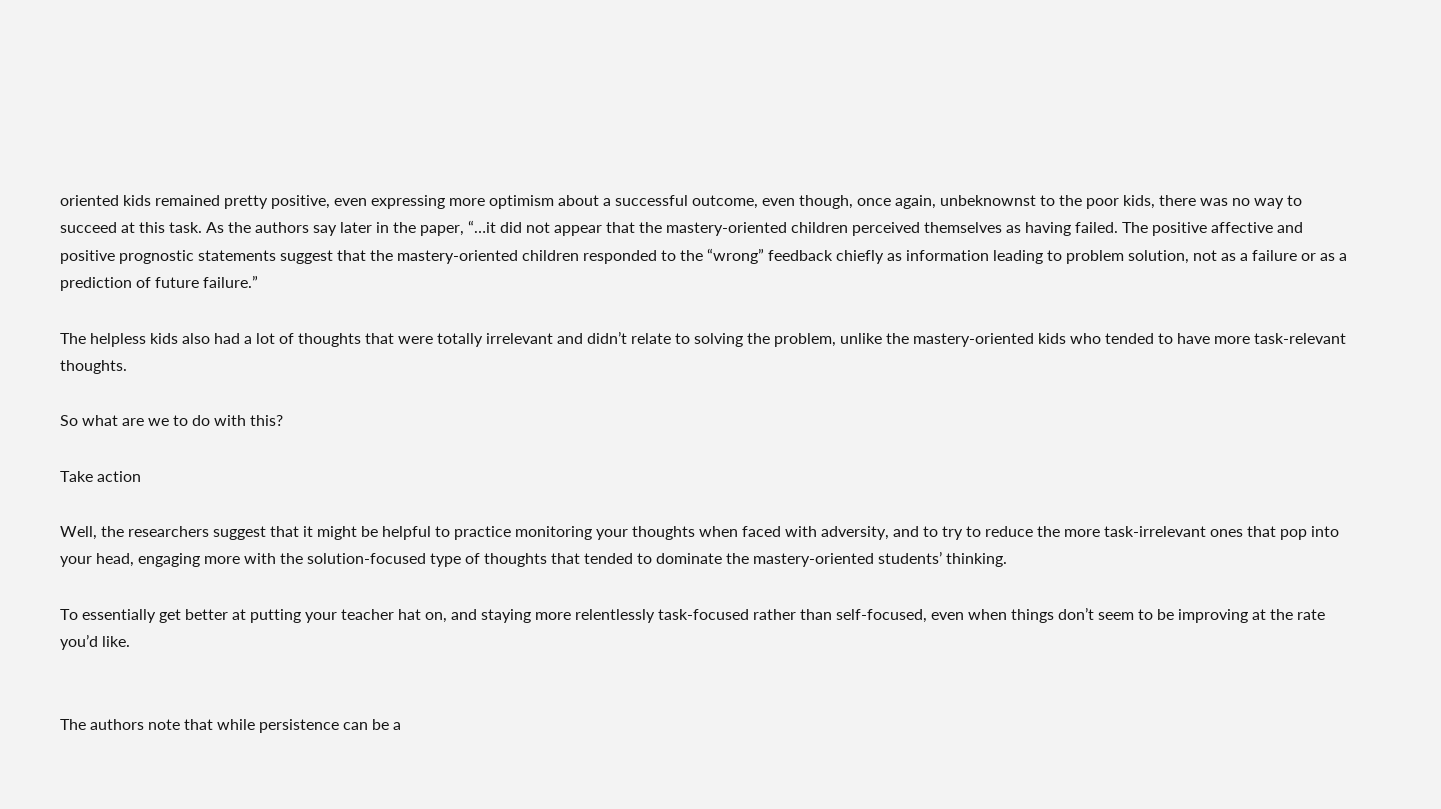oriented kids remained pretty positive, even expressing more optimism about a successful outcome, even though, once again, unbeknownst to the poor kids, there was no way to succeed at this task. As the authors say later in the paper, “…it did not appear that the mastery-oriented children perceived themselves as having failed. The positive affective and positive prognostic statements suggest that the mastery-oriented children responded to the “wrong” feedback chiefly as information leading to problem solution, not as a failure or as a prediction of future failure.”

The helpless kids also had a lot of thoughts that were totally irrelevant and didn’t relate to solving the problem, unlike the mastery-oriented kids who tended to have more task-relevant thoughts.

So what are we to do with this?

Take action

Well, the researchers suggest that it might be helpful to practice monitoring your thoughts when faced with adversity, and to try to reduce the more task-irrelevant ones that pop into your head, engaging more with the solution-focused type of thoughts that tended to dominate the mastery-oriented students’ thinking.

To essentially get better at putting your teacher hat on, and staying more relentlessly task-focused rather than self-focused, even when things don’t seem to be improving at the rate you’d like.


The authors note that while persistence can be a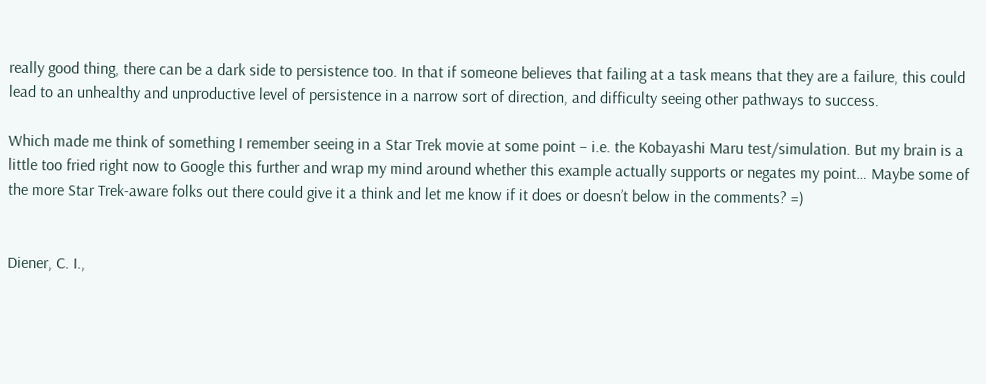really good thing, there can be a dark side to persistence too. In that if someone believes that failing at a task means that they are a failure, this could lead to an unhealthy and unproductive level of persistence in a narrow sort of direction, and difficulty seeing other pathways to success.

Which made me think of something I remember seeing in a Star Trek movie at some point – i.e. the Kobayashi Maru test/simulation. But my brain is a little too fried right now to Google this further and wrap my mind around whether this example actually supports or negates my point… Maybe some of the more Star Trek-aware folks out there could give it a think and let me know if it does or doesn’t below in the comments? =)


Diener, C. I.,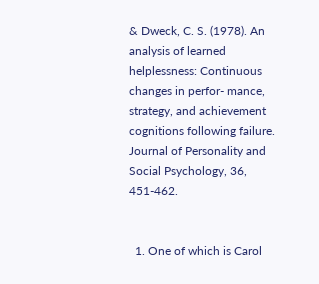& Dweck, C. S. (1978). An analysis of learned helplessness: Continuous changes in perfor- mance, strategy, and achievement cognitions following failure. Journal of Personality and Social Psychology, 36, 451-462.


  1. One of which is Carol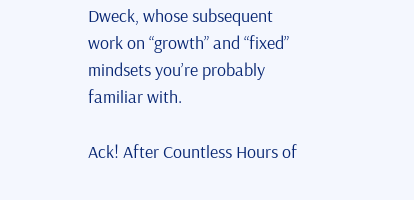Dweck, whose subsequent work on “growth” and “fixed” mindsets you’re probably familiar with.

Ack! After Countless Hours of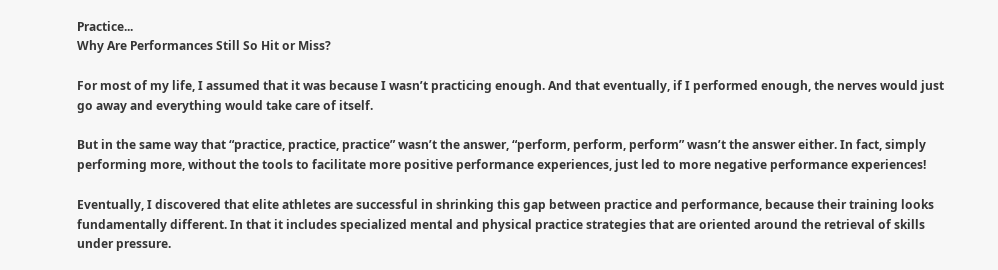Practice...
Why Are Performances Still So Hit or Miss?

For most of my life, I assumed that it was because I wasn’t practicing enough. And that eventually, if I performed enough, the nerves would just go away and everything would take care of itself.

But in the same way that “practice, practice, practice” wasn’t the answer, “perform, perform, perform” wasn’t the answer either. In fact, simply performing more, without the tools to facilitate more positive performance experiences, just led to more negative performance experiences!

Eventually, I discovered that elite athletes are successful in shrinking this gap between practice and performance, because their training looks fundamentally different. In that it includes specialized mental and physical practice strategies that are oriented around the retrieval of skills under pressure.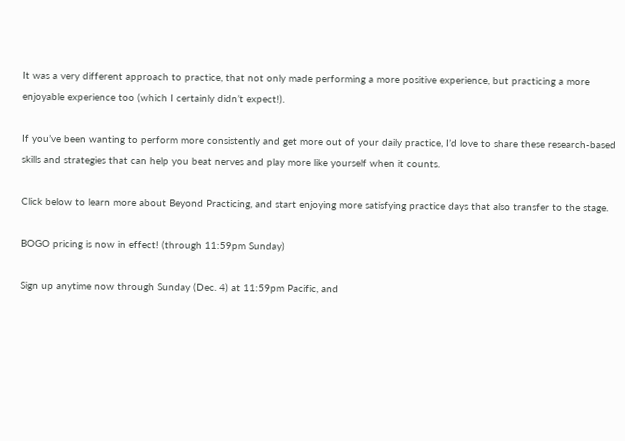It was a very different approach to practice, that not only made performing a more positive experience, but practicing a more enjoyable experience too (which I certainly didn’t expect!).

If you’ve been wanting to perform more consistently and get more out of your daily practice, I’d love to share these research-based skills and strategies that can help you beat nerves and play more like yourself when it counts.

Click below to learn more about Beyond Practicing, and start enjoying more satisfying practice days that also transfer to the stage.

BOGO pricing is now in effect! (through 11:59pm Sunday)

Sign up anytime now through Sunday (Dec. 4) at 11:59pm Pacific, and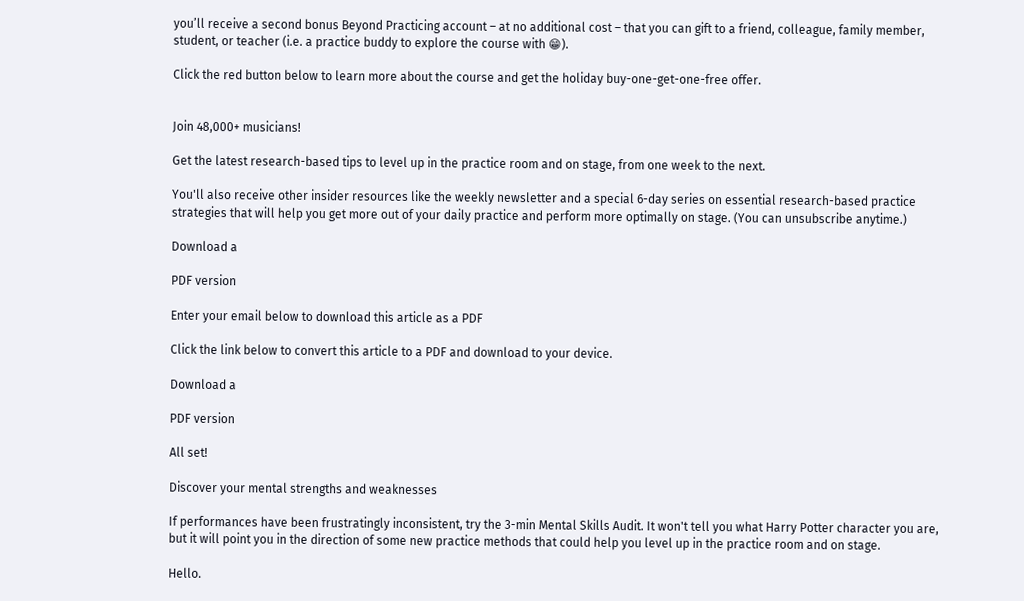you’ll receive a second bonus Beyond Practicing account – at no additional cost – that you can gift to a friend, colleague, family member, student, or teacher (i.e. a practice buddy to explore the course with 😁).

Click the red button below to learn more about the course and get the holiday buy-one-get-one-free offer.


Join 48,000+ musicians!

Get the latest research-based tips to level up in the practice room and on stage, from one week to the next.

You'll also receive other insider resources like the weekly newsletter and a special 6-day series on essential research-based practice strategies that will help you get more out of your daily practice and perform more optimally on stage. (You can unsubscribe anytime.)

Download a

PDF version

Enter your email below to download this article as a PDF

Click the link below to convert this article to a PDF and download to your device.

Download a

PDF version

All set!

Discover your mental strengths and weaknesses

If performances have been frustratingly inconsistent, try the 3-min Mental Skills Audit. It won't tell you what Harry Potter character you are, but it will point you in the direction of some new practice methods that could help you level up in the practice room and on stage.

Hello.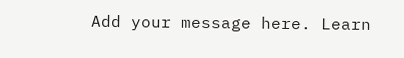Add your message here. Learn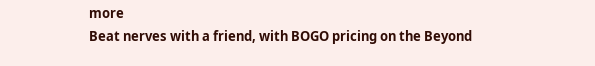more
Beat nerves with a friend, with BOGO pricing on the Beyond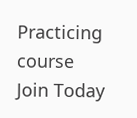Practicing course Join Today